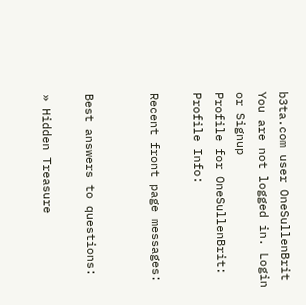b3ta.com user OneSullenBrit
You are not logged in. Login or Signup
Profile for OneSullenBrit:
Profile Info:

Recent front page messages:


Best answers to questions:

» Hidden Treasure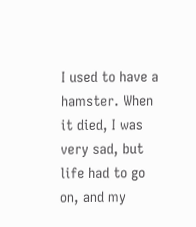I used to have a hamster. When it died, I was very sad, but life had to go on, and my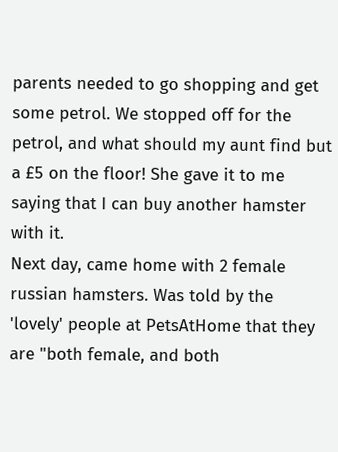parents needed to go shopping and get some petrol. We stopped off for the petrol, and what should my aunt find but a £5 on the floor! She gave it to me saying that I can buy another hamster with it.
Next day, came home with 2 female russian hamsters. Was told by the 'lovely' people at PetsAtHome that they are "both female, and both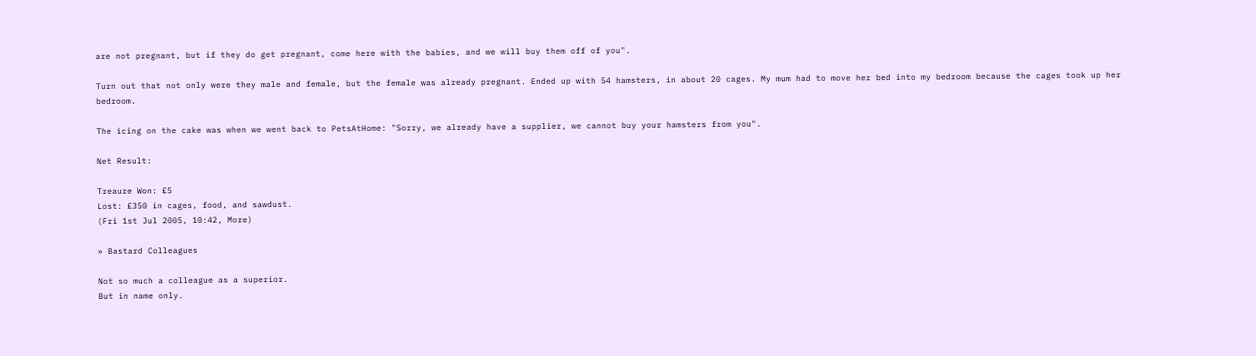are not pregnant, but if they do get pregnant, come here with the babies, and we will buy them off of you".

Turn out that not only were they male and female, but the female was already pregnant. Ended up with 54 hamsters, in about 20 cages. My mum had to move her bed into my bedroom because the cages took up her bedroom.

The icing on the cake was when we went back to PetsAtHome: "Sorry, we already have a supplier, we cannot buy your hamsters from you".

Net Result:

Treaure Won: £5
Lost: £350 in cages, food, and sawdust.
(Fri 1st Jul 2005, 10:42, More)

» Bastard Colleagues

Not so much a colleague as a superior.
But in name only.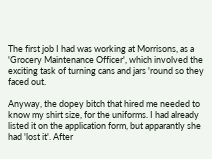The first job I had was working at Morrisons, as a 'Grocery Maintenance Officer', which involved the exciting task of turning cans and jars 'round so they faced out.

Anyway, the dopey bitch that hired me needed to know my shirt size, for the uniforms. I had already listed it on the application form, but apparantly she had 'lost it'. After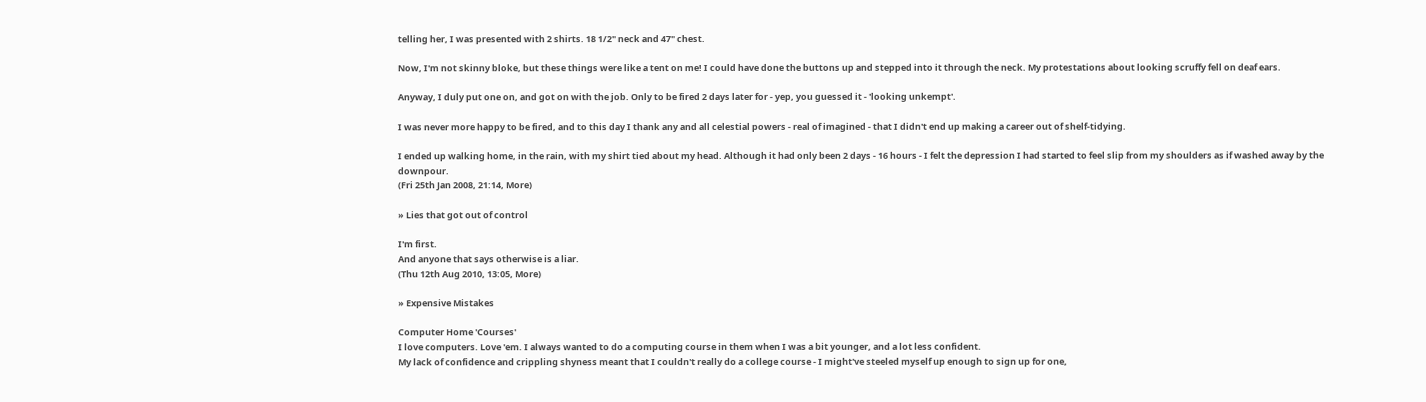telling her, I was presented with 2 shirts. 18 1/2" neck and 47" chest.

Now, I'm not skinny bloke, but these things were like a tent on me! I could have done the buttons up and stepped into it through the neck. My protestations about looking scruffy fell on deaf ears.

Anyway, I duly put one on, and got on with the job. Only to be fired 2 days later for - yep, you guessed it - 'looking unkempt'.

I was never more happy to be fired, and to this day I thank any and all celestial powers - real of imagined - that I didn't end up making a career out of shelf-tidying.

I ended up walking home, in the rain, with my shirt tied about my head. Although it had only been 2 days - 16 hours - I felt the depression I had started to feel slip from my shoulders as if washed away by the downpour.
(Fri 25th Jan 2008, 21:14, More)

» Lies that got out of control

I'm first.
And anyone that says otherwise is a liar.
(Thu 12th Aug 2010, 13:05, More)

» Expensive Mistakes

Computer Home 'Courses'
I love computers. Love 'em. I always wanted to do a computing course in them when I was a bit younger, and a lot less confident.
My lack of confidence and crippling shyness meant that I couldn't really do a college course - I might've steeled myself up enough to sign up for one,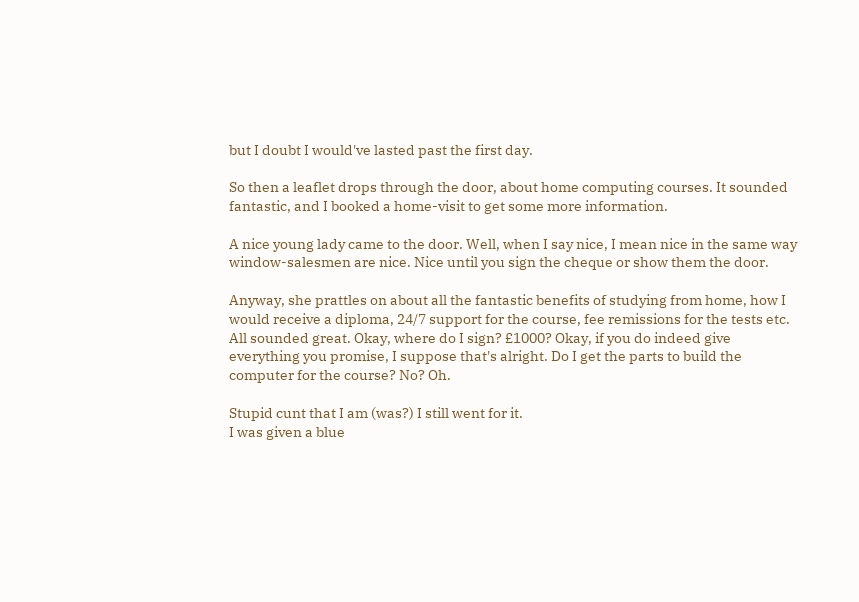but I doubt I would've lasted past the first day.

So then a leaflet drops through the door, about home computing courses. It sounded fantastic, and I booked a home-visit to get some more information.

A nice young lady came to the door. Well, when I say nice, I mean nice in the same way window-salesmen are nice. Nice until you sign the cheque or show them the door.

Anyway, she prattles on about all the fantastic benefits of studying from home, how I would receive a diploma, 24/7 support for the course, fee remissions for the tests etc. All sounded great. Okay, where do I sign? £1000? Okay, if you do indeed give everything you promise, I suppose that's alright. Do I get the parts to build the computer for the course? No? Oh.

Stupid cunt that I am (was?) I still went for it.
I was given a blue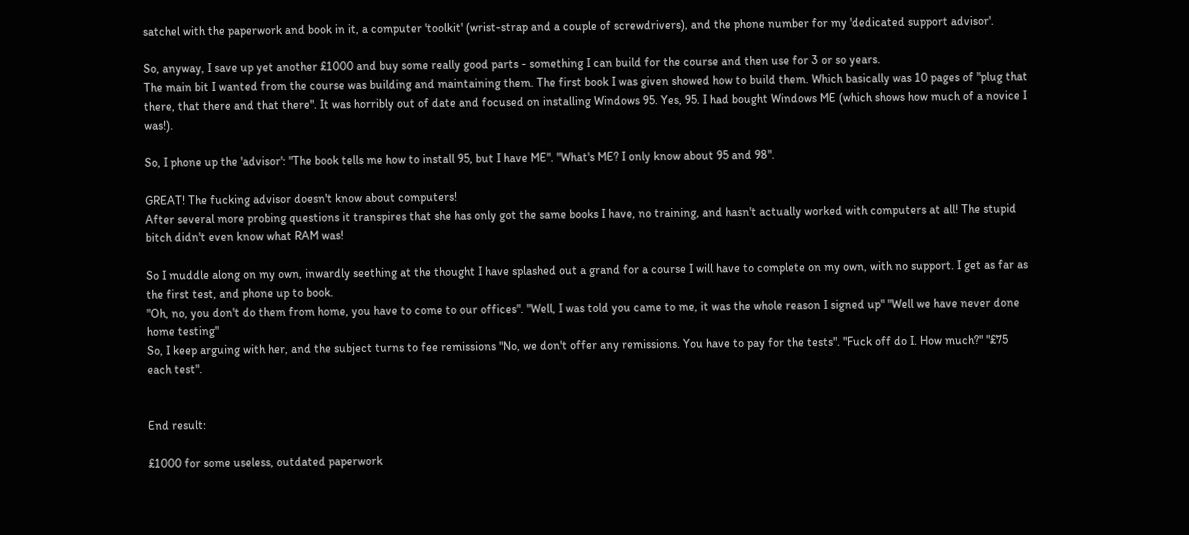satchel with the paperwork and book in it, a computer 'toolkit' (wrist-strap and a couple of screwdrivers), and the phone number for my 'dedicated support advisor'.

So, anyway, I save up yet another £1000 and buy some really good parts - something I can build for the course and then use for 3 or so years.
The main bit I wanted from the course was building and maintaining them. The first book I was given showed how to build them. Which basically was 10 pages of "plug that there, that there and that there". It was horribly out of date and focused on installing Windows 95. Yes, 95. I had bought Windows ME (which shows how much of a novice I was!).

So, I phone up the 'advisor': "The book tells me how to install 95, but I have ME". "What's ME? I only know about 95 and 98".

GREAT! The fucking advisor doesn't know about computers!
After several more probing questions it transpires that she has only got the same books I have, no training, and hasn't actually worked with computers at all! The stupid bitch didn't even know what RAM was!

So I muddle along on my own, inwardly seething at the thought I have splashed out a grand for a course I will have to complete on my own, with no support. I get as far as the first test, and phone up to book.
"Oh, no, you don't do them from home, you have to come to our offices". "Well, I was told you came to me, it was the whole reason I signed up" "Well we have never done home testing"
So, I keep arguing with her, and the subject turns to fee remissions "No, we don't offer any remissions. You have to pay for the tests". "Fuck off do I. How much?" "£75 each test".


End result:

£1000 for some useless, outdated paperwork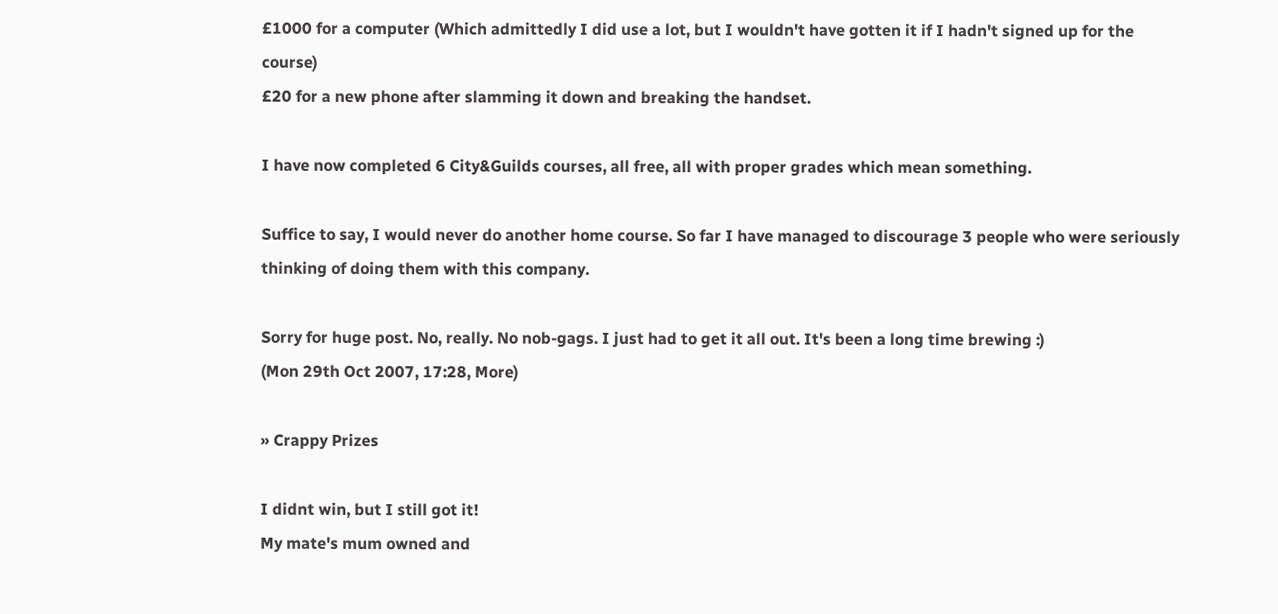£1000 for a computer (Which admittedly I did use a lot, but I wouldn't have gotten it if I hadn't signed up for the course)
£20 for a new phone after slamming it down and breaking the handset.

I have now completed 6 City&Guilds courses, all free, all with proper grades which mean something.

Suffice to say, I would never do another home course. So far I have managed to discourage 3 people who were seriously thinking of doing them with this company.

Sorry for huge post. No, really. No nob-gags. I just had to get it all out. It's been a long time brewing :)
(Mon 29th Oct 2007, 17:28, More)

» Crappy Prizes

I didnt win, but I still got it!
My mate's mum owned and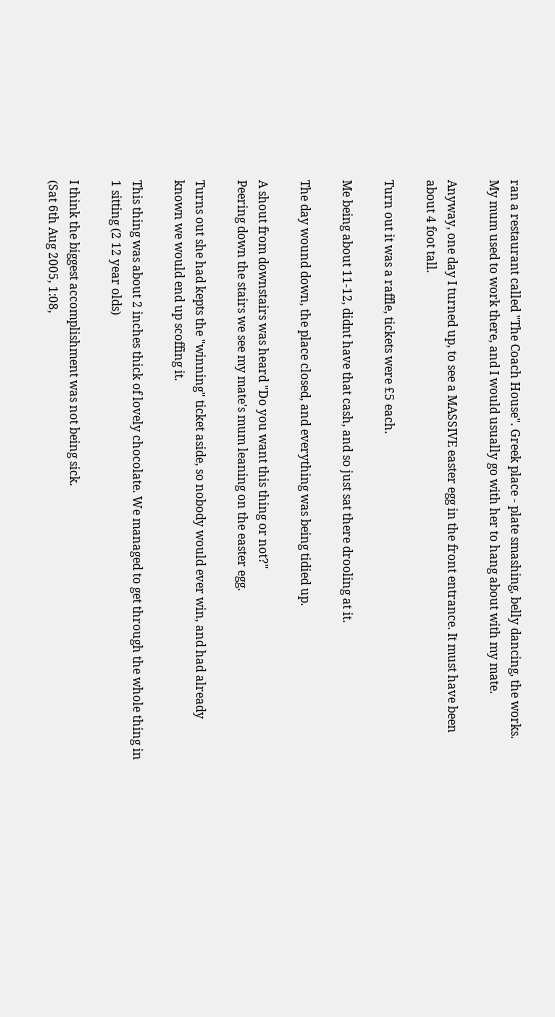ran a restaurant called "The Coach House". Greek place - plate smashing, belly dancing, the works.
My mum used to work there, and I would usually go with her to hang about with my mate.

Anyway, one day I turned up, to see a MASSIVE easter egg in the front entrance. It must have been about 4 foot tall.

Turn out it was a raffle, tickets were £5 each.

Me being about 11-12, didnt have that cash, and so just sat there drooling at it.

The day wound down, the place closed, and everything was being tidied up.

A shout from downstairs was heard "Do you want this thing or not?"
Peering down the stairs we see my mate's mum leaning on the easter egg.

Turns out she had kepts the "winning" ticket aside, so nobody would ever win, and had already known we would end up scoffing it.

This thing was about 2 inches thick of lovely chocolate. We managed to get through the whole thing in 1 sitting (2 12 year olds)

I think the biggest accomplishment was not being sick.
(Sat 6th Aug 2005, 1:08,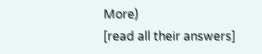More)
[read all their answers]